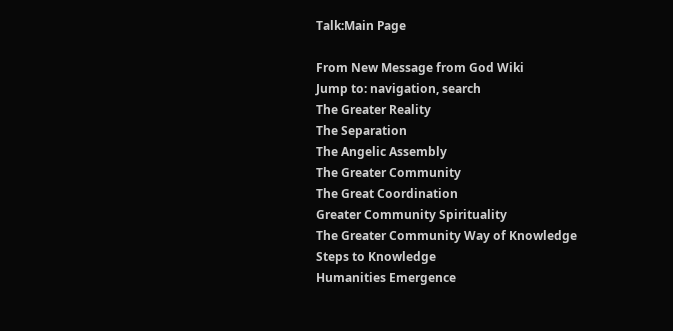Talk:Main Page

From New Message from God Wiki
Jump to: navigation, search
The Greater Reality
The Separation
The Angelic Assembly
The Greater Community
The Great Coordination
Greater Community Spirituality
The Greater Community Way of Knowledge
Steps to Knowledge
Humanities Emergence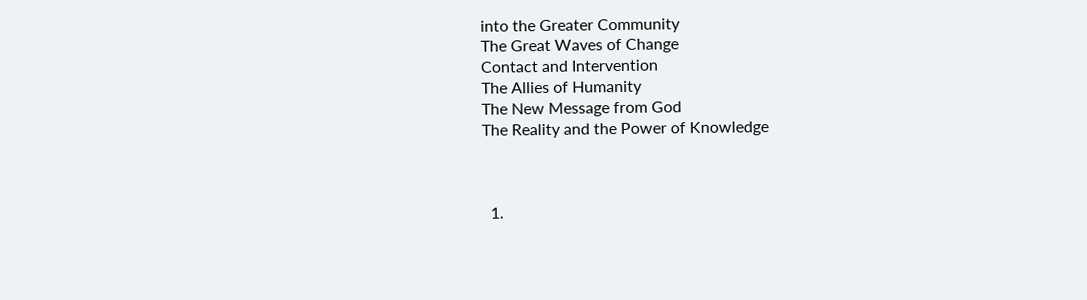into the Greater Community
The Great Waves of Change
Contact and Intervention
The Allies of Humanity
The New Message from God
The Reality and the Power of Knowledge



  1.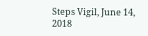Steps Vigil, June 14, 2018